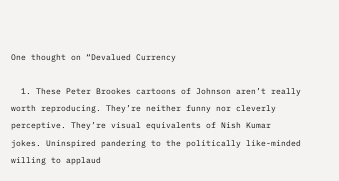One thought on “Devalued Currency

  1. These Peter Brookes cartoons of Johnson aren’t really worth reproducing. They’re neither funny nor cleverly perceptive. They’re visual equivalents of Nish Kumar jokes. Uninspired pandering to the politically like-minded willing to applaud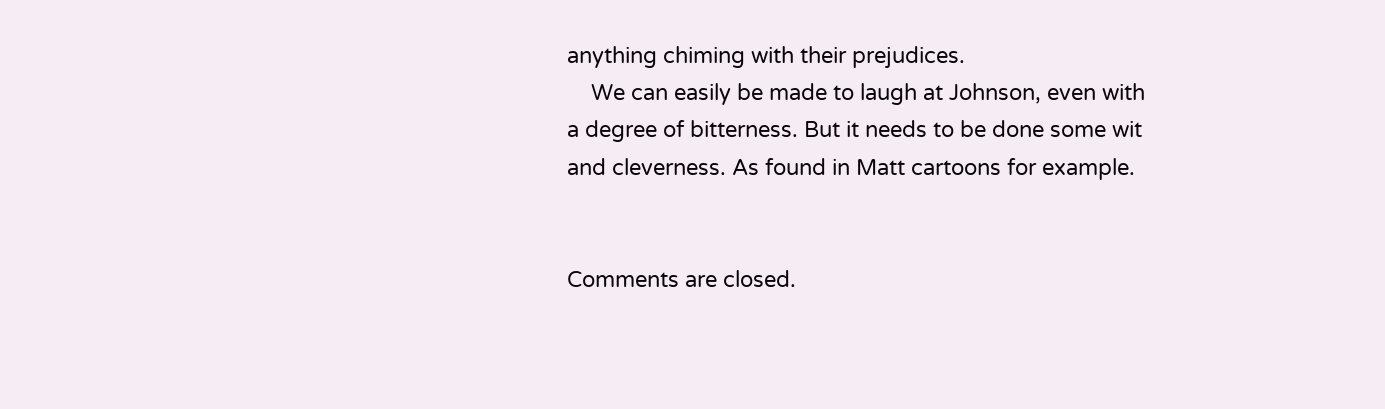anything chiming with their prejudices.
    We can easily be made to laugh at Johnson, even with a degree of bitterness. But it needs to be done some wit and cleverness. As found in Matt cartoons for example.


Comments are closed.